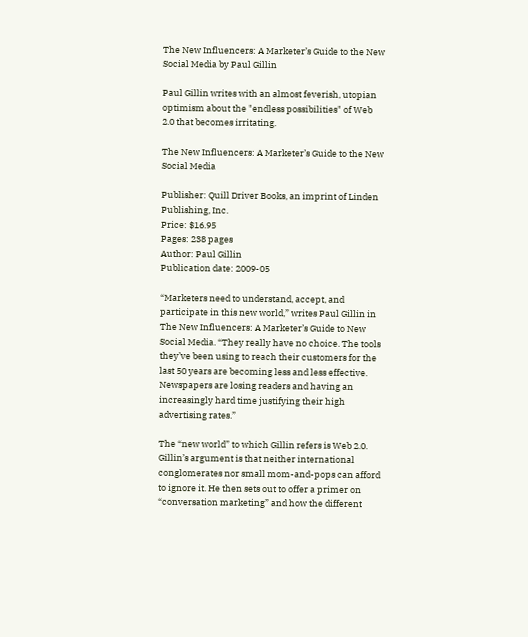The New Influencers: A Marketer’s Guide to the New Social Media by Paul Gillin

Paul Gillin writes with an almost feverish, utopian optimism about the "endless possibilities" of Web 2.0 that becomes irritating.

The New Influencers: A Marketer’s Guide to the New Social Media

Publisher: Quill Driver Books, an imprint of Linden Publishing, Inc.
Price: $16.95
Pages: 238 pages
Author: Paul Gillin
Publication date: 2009-05

“Marketers need to understand, accept, and participate in this new world,” writes Paul Gillin in The New Influencers: A Marketer’s Guide to New Social Media. “They really have no choice. The tools they’ve been using to reach their customers for the last 50 years are becoming less and less effective. Newspapers are losing readers and having an increasingly hard time justifying their high advertising rates.”

The “new world” to which Gillin refers is Web 2.0. Gillin’s argument is that neither international conglomerates nor small mom-and-pops can afford to ignore it. He then sets out to offer a primer on “conversation marketing” and how the different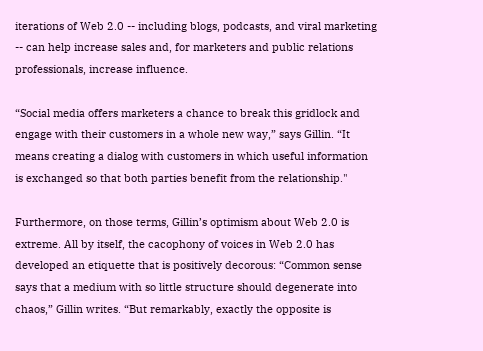iterations of Web 2.0 -- including blogs, podcasts, and viral marketing -- can help increase sales and, for marketers and public relations professionals, increase influence.

“Social media offers marketers a chance to break this gridlock and engage with their customers in a whole new way,” says Gillin. “It means creating a dialog with customers in which useful information is exchanged so that both parties benefit from the relationship."

Furthermore, on those terms, Gillin’s optimism about Web 2.0 is extreme. All by itself, the cacophony of voices in Web 2.0 has developed an etiquette that is positively decorous: “Common sense says that a medium with so little structure should degenerate into chaos,” Gillin writes. “But remarkably, exactly the opposite is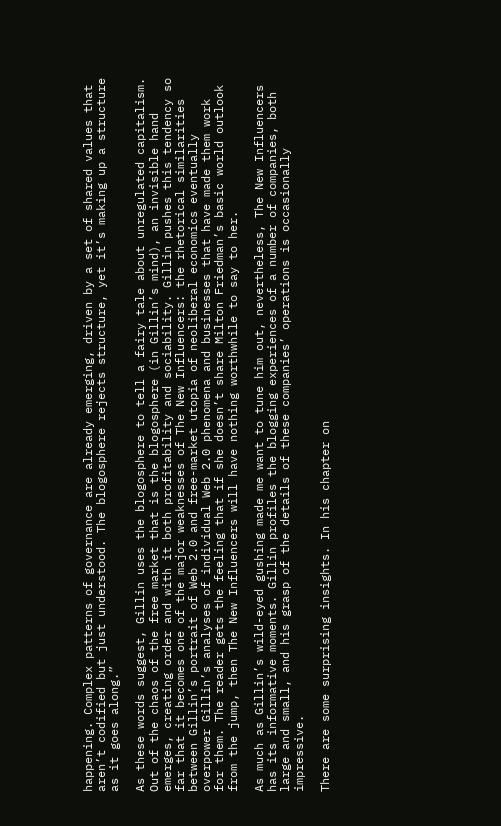happening. Complex patterns of governance are already emerging, driven by a set of shared values that aren’t codified but just understood. The blogosphere rejects structure, yet it’s making up a structure as it goes along.”

As these words suggest, Gillin uses the blogosphere to tell a fairy tale about unregulated capitalism. Out of the chaos of the free market that is the blogosphere (in Gillin’s mind), an invisible hand emerges, creating order and with it both profitability and sociability. Gillin pushes this tendency so far that it becomes one of the major weaknesses of The New Influencers: the rhetorical similarities between Gillin’s portrait of Web 2.0 and free-market utopia of neoliberal economics eventually overpower Gillin’s analyses of individual Web 2.0 phenomena and businesses that have made them work for them. The reader gets the feeling that if she doesn’t share Milton Friedman’s basic world outlook from the jump, then The New Influencers will have nothing worthwhile to say to her.

As much as Gillin’s wild-eyed gushing made me want to tune him out, nevertheless, The New Influencers has its informative moments. Gillin profiles the blogging experiences of a number of companies, both large and small, and his grasp of the details of these companies’ operations is occasionally impressive.

There are some surprising insights. In his chapter on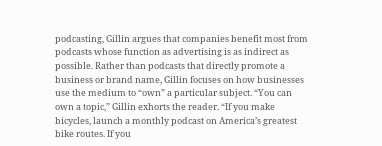podcasting, Gillin argues that companies benefit most from podcasts whose function as advertising is as indirect as possible. Rather than podcasts that directly promote a business or brand name, Gillin focuses on how businesses use the medium to “own” a particular subject. “You can own a topic,” Gillin exhorts the reader. “If you make bicycles, launch a monthly podcast on America’s greatest bike routes. If you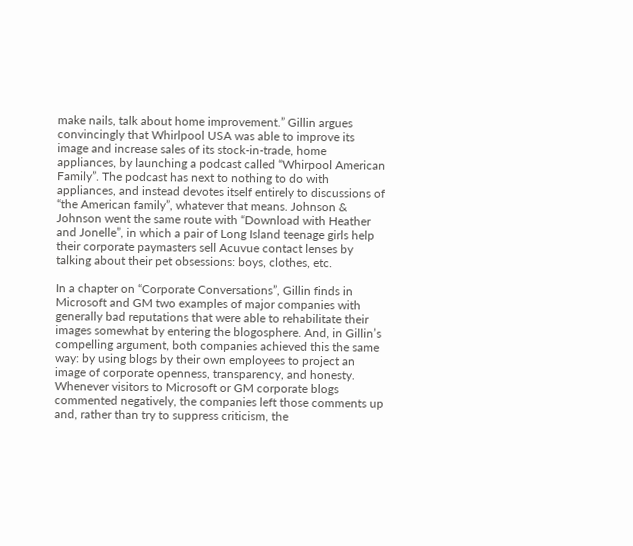make nails, talk about home improvement.” Gillin argues convincingly that Whirlpool USA was able to improve its image and increase sales of its stock-in-trade, home appliances, by launching a podcast called “Whirpool American Family”. The podcast has next to nothing to do with appliances, and instead devotes itself entirely to discussions of “the American family”, whatever that means. Johnson & Johnson went the same route with “Download with Heather and Jonelle”, in which a pair of Long Island teenage girls help their corporate paymasters sell Acuvue contact lenses by talking about their pet obsessions: boys, clothes, etc.

In a chapter on “Corporate Conversations”, Gillin finds in Microsoft and GM two examples of major companies with generally bad reputations that were able to rehabilitate their images somewhat by entering the blogosphere. And, in Gillin’s compelling argument, both companies achieved this the same way: by using blogs by their own employees to project an image of corporate openness, transparency, and honesty. Whenever visitors to Microsoft or GM corporate blogs commented negatively, the companies left those comments up and, rather than try to suppress criticism, the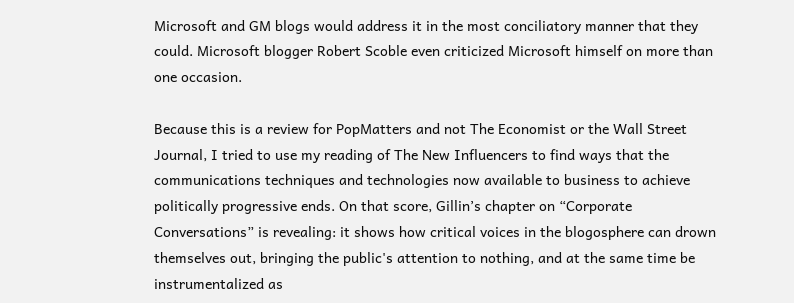Microsoft and GM blogs would address it in the most conciliatory manner that they could. Microsoft blogger Robert Scoble even criticized Microsoft himself on more than one occasion.

Because this is a review for PopMatters and not The Economist or the Wall Street Journal, I tried to use my reading of The New Influencers to find ways that the communications techniques and technologies now available to business to achieve politically progressive ends. On that score, Gillin’s chapter on “Corporate Conversations” is revealing: it shows how critical voices in the blogosphere can drown themselves out, bringing the public's attention to nothing, and at the same time be instrumentalized as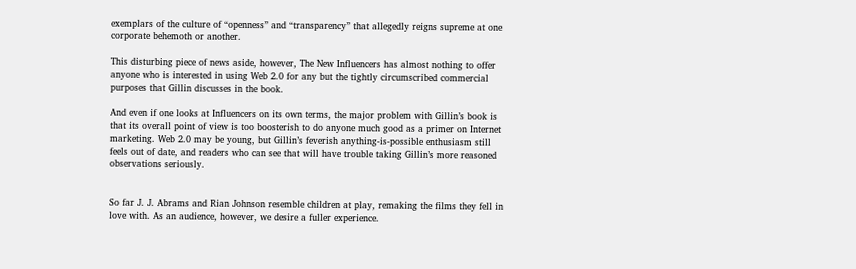exemplars of the culture of “openness” and “transparency” that allegedly reigns supreme at one corporate behemoth or another.

This disturbing piece of news aside, however, The New Influencers has almost nothing to offer anyone who is interested in using Web 2.0 for any but the tightly circumscribed commercial purposes that Gillin discusses in the book.

And even if one looks at Influencers on its own terms, the major problem with Gillin’s book is that its overall point of view is too boosterish to do anyone much good as a primer on Internet marketing. Web 2.0 may be young, but Gillin’s feverish anything-is-possible enthusiasm still feels out of date, and readers who can see that will have trouble taking Gillin’s more reasoned observations seriously.


So far J. J. Abrams and Rian Johnson resemble children at play, remaking the films they fell in love with. As an audience, however, we desire a fuller experience.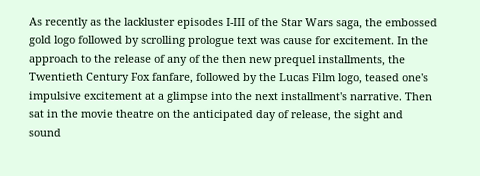As recently as the lackluster episodes I-III of the Star Wars saga, the embossed gold logo followed by scrolling prologue text was cause for excitement. In the approach to the release of any of the then new prequel installments, the Twentieth Century Fox fanfare, followed by the Lucas Film logo, teased one's impulsive excitement at a glimpse into the next installment's narrative. Then sat in the movie theatre on the anticipated day of release, the sight and sound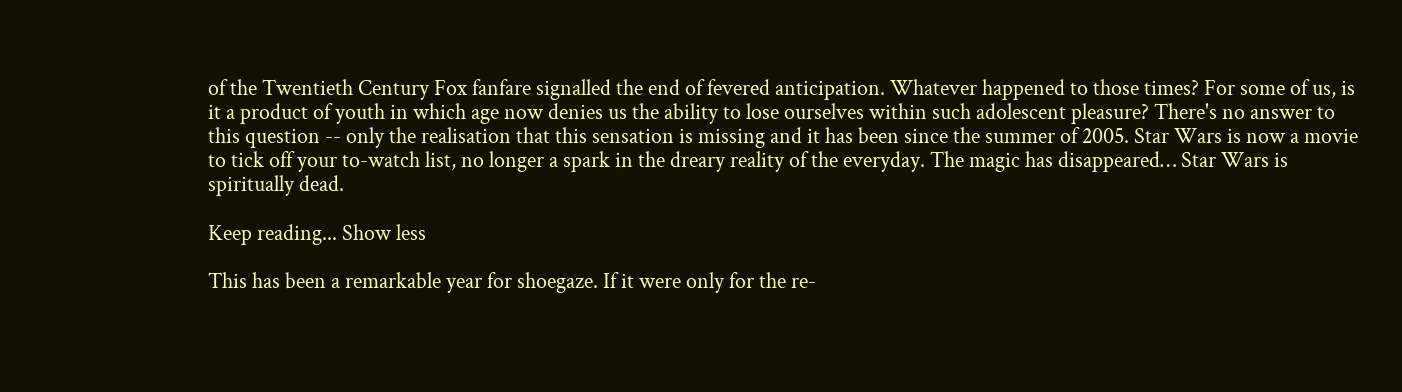of the Twentieth Century Fox fanfare signalled the end of fevered anticipation. Whatever happened to those times? For some of us, is it a product of youth in which age now denies us the ability to lose ourselves within such adolescent pleasure? There's no answer to this question -- only the realisation that this sensation is missing and it has been since the summer of 2005. Star Wars is now a movie to tick off your to-watch list, no longer a spark in the dreary reality of the everyday. The magic has disappeared… Star Wars is spiritually dead.

Keep reading... Show less

This has been a remarkable year for shoegaze. If it were only for the re-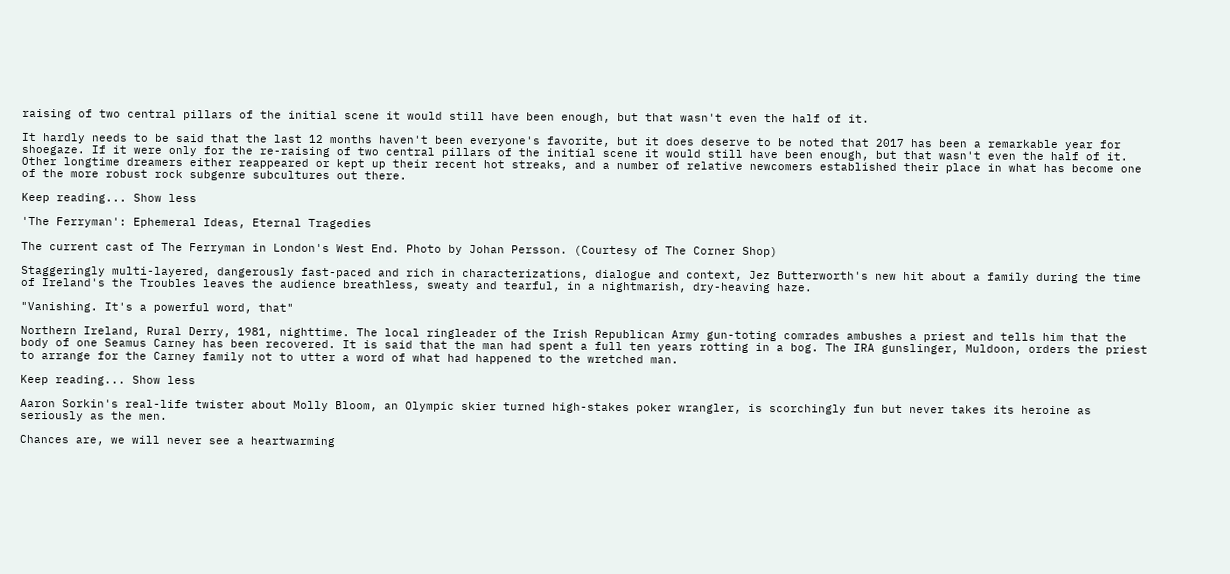raising of two central pillars of the initial scene it would still have been enough, but that wasn't even the half of it.

It hardly needs to be said that the last 12 months haven't been everyone's favorite, but it does deserve to be noted that 2017 has been a remarkable year for shoegaze. If it were only for the re-raising of two central pillars of the initial scene it would still have been enough, but that wasn't even the half of it. Other longtime dreamers either reappeared or kept up their recent hot streaks, and a number of relative newcomers established their place in what has become one of the more robust rock subgenre subcultures out there.

Keep reading... Show less

'The Ferryman': Ephemeral Ideas, Eternal Tragedies

The current cast of The Ferryman in London's West End. Photo by Johan Persson. (Courtesy of The Corner Shop)

Staggeringly multi-layered, dangerously fast-paced and rich in characterizations, dialogue and context, Jez Butterworth's new hit about a family during the time of Ireland's the Troubles leaves the audience breathless, sweaty and tearful, in a nightmarish, dry-heaving haze.

"Vanishing. It's a powerful word, that"

Northern Ireland, Rural Derry, 1981, nighttime. The local ringleader of the Irish Republican Army gun-toting comrades ambushes a priest and tells him that the body of one Seamus Carney has been recovered. It is said that the man had spent a full ten years rotting in a bog. The IRA gunslinger, Muldoon, orders the priest to arrange for the Carney family not to utter a word of what had happened to the wretched man.

Keep reading... Show less

Aaron Sorkin's real-life twister about Molly Bloom, an Olympic skier turned high-stakes poker wrangler, is scorchingly fun but never takes its heroine as seriously as the men.

Chances are, we will never see a heartwarming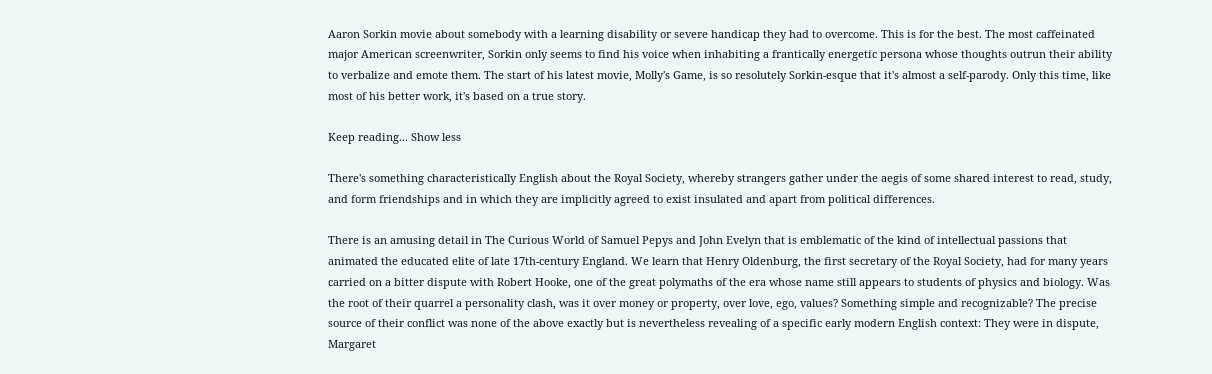Aaron Sorkin movie about somebody with a learning disability or severe handicap they had to overcome. This is for the best. The most caffeinated major American screenwriter, Sorkin only seems to find his voice when inhabiting a frantically energetic persona whose thoughts outrun their ability to verbalize and emote them. The start of his latest movie, Molly's Game, is so resolutely Sorkin-esque that it's almost a self-parody. Only this time, like most of his better work, it's based on a true story.

Keep reading... Show less

There's something characteristically English about the Royal Society, whereby strangers gather under the aegis of some shared interest to read, study, and form friendships and in which they are implicitly agreed to exist insulated and apart from political differences.

There is an amusing detail in The Curious World of Samuel Pepys and John Evelyn that is emblematic of the kind of intellectual passions that animated the educated elite of late 17th-century England. We learn that Henry Oldenburg, the first secretary of the Royal Society, had for many years carried on a bitter dispute with Robert Hooke, one of the great polymaths of the era whose name still appears to students of physics and biology. Was the root of their quarrel a personality clash, was it over money or property, over love, ego, values? Something simple and recognizable? The precise source of their conflict was none of the above exactly but is nevertheless revealing of a specific early modern English context: They were in dispute, Margaret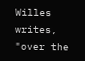Willes writes, "over the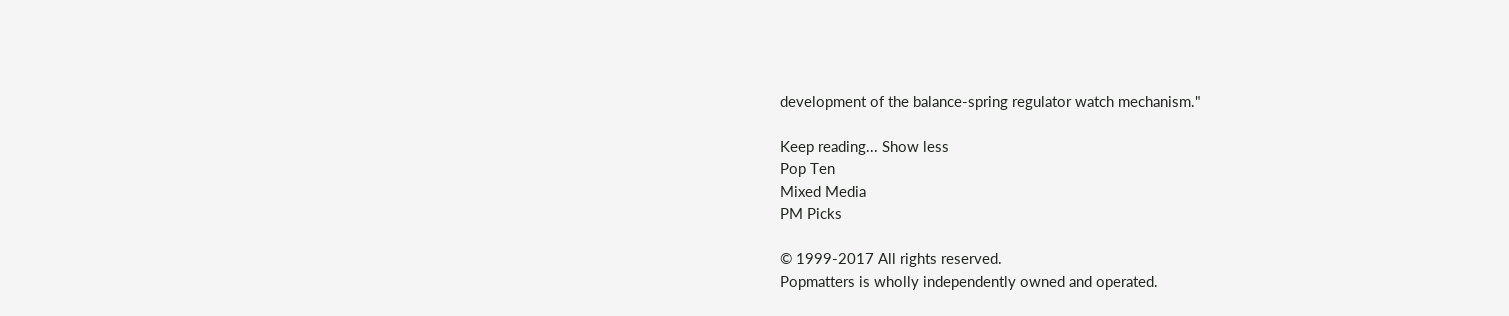development of the balance-spring regulator watch mechanism."

Keep reading... Show less
Pop Ten
Mixed Media
PM Picks

© 1999-2017 All rights reserved.
Popmatters is wholly independently owned and operated.